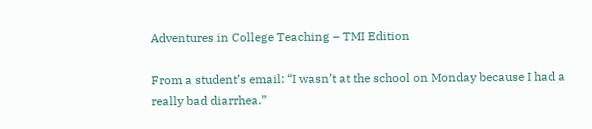Adventures in College Teaching – TMI Edition

From a student’s email: “I wasn’t at the school on Monday because I had a really bad diarrhea.”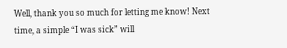Well, thank you so much for letting me know! Next time, a simple “I was sick” will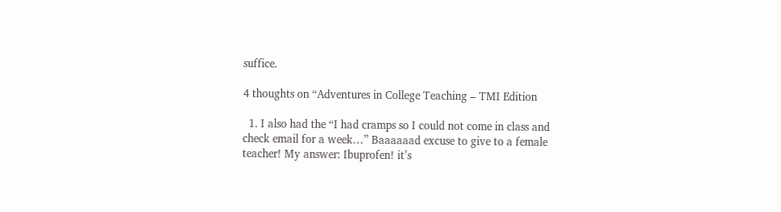suffice.

4 thoughts on “Adventures in College Teaching – TMI Edition

  1. I also had the “I had cramps so I could not come in class and check email for a week…” Baaaaaad excuse to give to a female teacher! My answer: Ibuprofen! it’s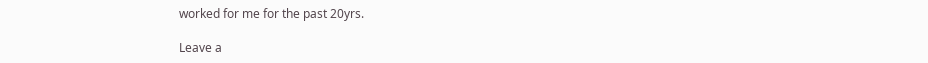worked for me for the past 20yrs.

Leave a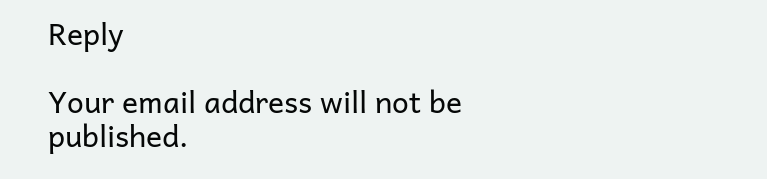Reply

Your email address will not be published.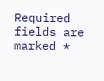Required fields are marked *